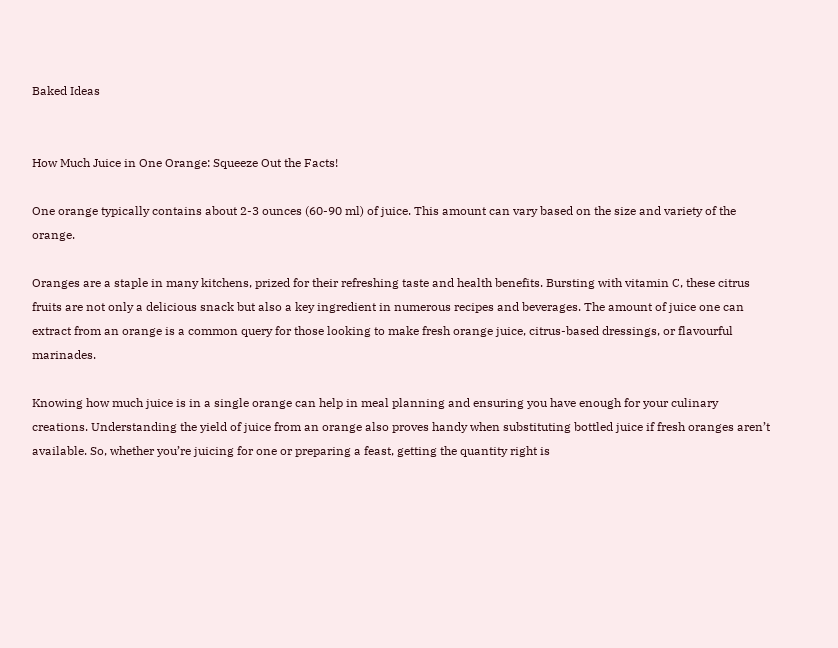Baked Ideas


How Much Juice in One Orange: Squeeze Out the Facts!

One orange typically contains about 2-3 ounces (60-90 ml) of juice. This amount can vary based on the size and variety of the orange.

Oranges are a staple in many kitchens, prized for their refreshing taste and health benefits. Bursting with vitamin C, these citrus fruits are not only a delicious snack but also a key ingredient in numerous recipes and beverages. The amount of juice one can extract from an orange is a common query for those looking to make fresh orange juice, citrus-based dressings, or flavourful marinades.

Knowing how much juice is in a single orange can help in meal planning and ensuring you have enough for your culinary creations. Understanding the yield of juice from an orange also proves handy when substituting bottled juice if fresh oranges aren’t available. So, whether you’re juicing for one or preparing a feast, getting the quantity right is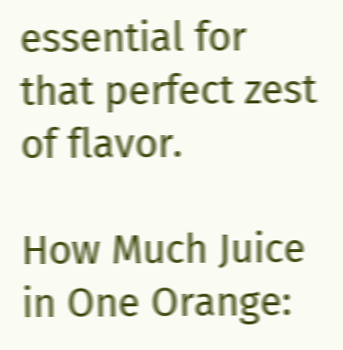essential for that perfect zest of flavor.

How Much Juice in One Orange: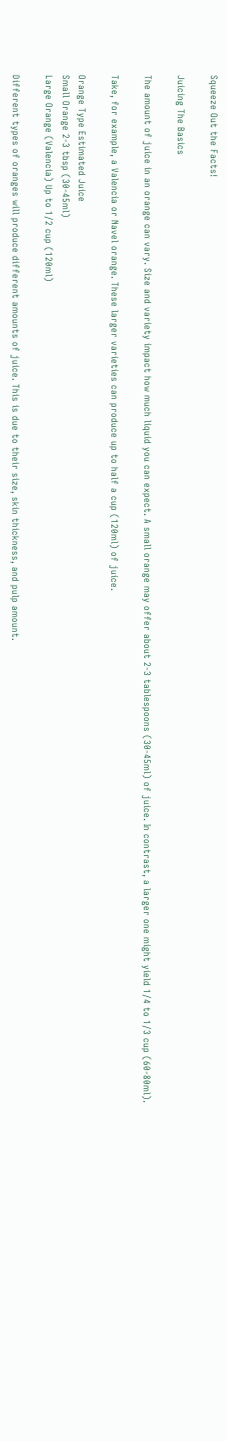Squeeze Out the Facts!

Juicing The Basics

The amount of juice in an orange can vary. Size and variety impact how much liquid you can expect. A small orange may offer about 2-3 tablespoons (30-45ml) of juice. In contrast, a larger one might yield 1/4 to 1/3 cup (60-80ml).

Take, for example, a Valencia or Navel orange. These larger varieties can produce up to half a cup (120ml) of juice.

Orange Type Estimated Juice
Small Orange 2-3 tbsp (30-45ml)
Large Orange (Valencia) Up to 1/2 cup (120ml)

Different types of oranges will produce different amounts of juice. This is due to their size, skin thickness, and pulp amount.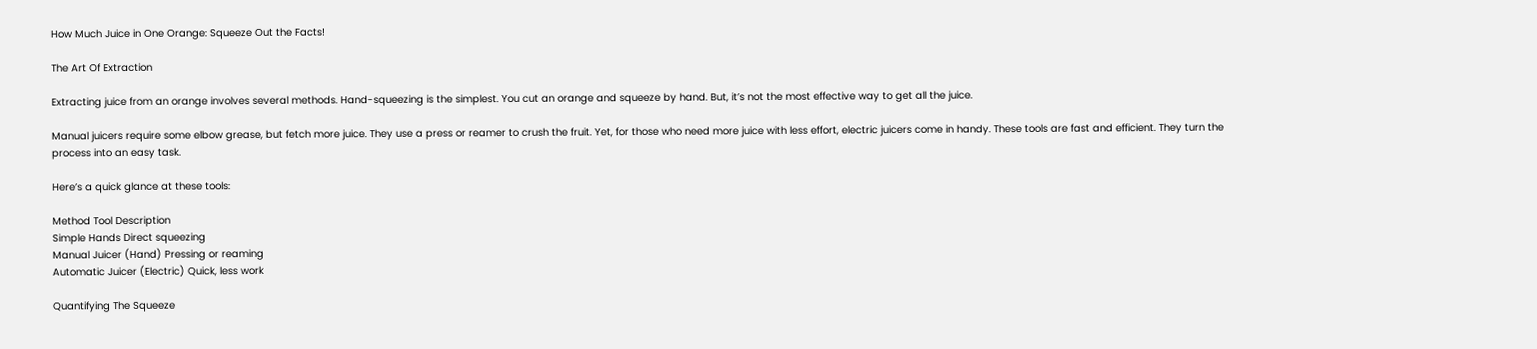How Much Juice in One Orange: Squeeze Out the Facts!

The Art Of Extraction

Extracting juice from an orange involves several methods. Hand-squeezing is the simplest. You cut an orange and squeeze by hand. But, it’s not the most effective way to get all the juice.

Manual juicers require some elbow grease, but fetch more juice. They use a press or reamer to crush the fruit. Yet, for those who need more juice with less effort, electric juicers come in handy. These tools are fast and efficient. They turn the process into an easy task.

Here’s a quick glance at these tools:

Method Tool Description
Simple Hands Direct squeezing
Manual Juicer (Hand) Pressing or reaming
Automatic Juicer (Electric) Quick, less work

Quantifying The Squeeze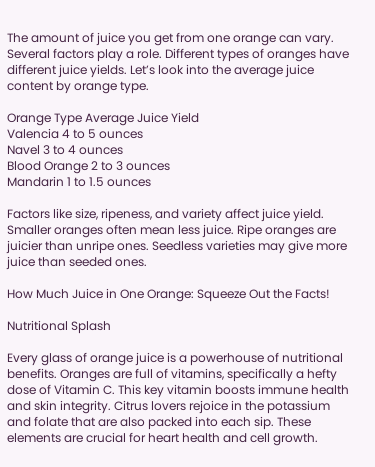The amount of juice you get from one orange can vary. Several factors play a role. Different types of oranges have different juice yields. Let’s look into the average juice content by orange type.

Orange Type Average Juice Yield
Valencia 4 to 5 ounces
Navel 3 to 4 ounces
Blood Orange 2 to 3 ounces
Mandarin 1 to 1.5 ounces

Factors like size, ripeness, and variety affect juice yield. Smaller oranges often mean less juice. Ripe oranges are juicier than unripe ones. Seedless varieties may give more juice than seeded ones.

How Much Juice in One Orange: Squeeze Out the Facts!

Nutritional Splash

Every glass of orange juice is a powerhouse of nutritional benefits. Oranges are full of vitamins, specifically a hefty dose of Vitamin C. This key vitamin boosts immune health and skin integrity. Citrus lovers rejoice in the potassium and folate that are also packed into each sip. These elements are crucial for heart health and cell growth.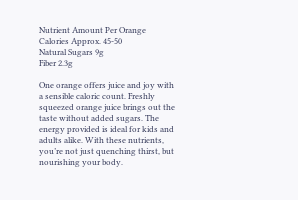Nutrient Amount Per Orange
Calories Approx. 45-50
Natural Sugars 9g
Fiber 2.3g

One orange offers juice and joy with a sensible caloric count. Freshly squeezed orange juice brings out the taste without added sugars. The energy provided is ideal for kids and adults alike. With these nutrients, you’re not just quenching thirst, but nourishing your body.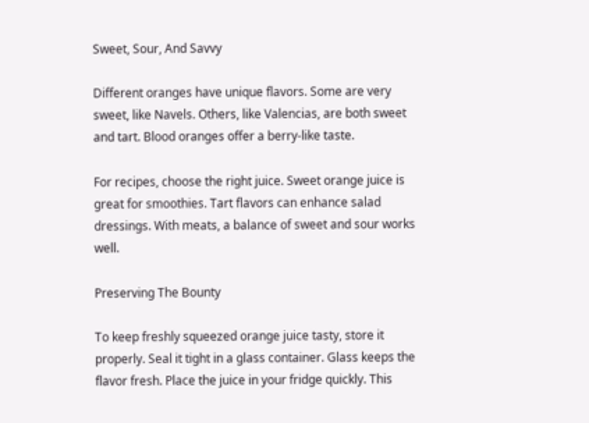Sweet, Sour, And Savvy

Different oranges have unique flavors. Some are very sweet, like Navels. Others, like Valencias, are both sweet and tart. Blood oranges offer a berry-like taste.

For recipes, choose the right juice. Sweet orange juice is great for smoothies. Tart flavors can enhance salad dressings. With meats, a balance of sweet and sour works well.

Preserving The Bounty

To keep freshly squeezed orange juice tasty, store it properly. Seal it tight in a glass container. Glass keeps the flavor fresh. Place the juice in your fridge quickly. This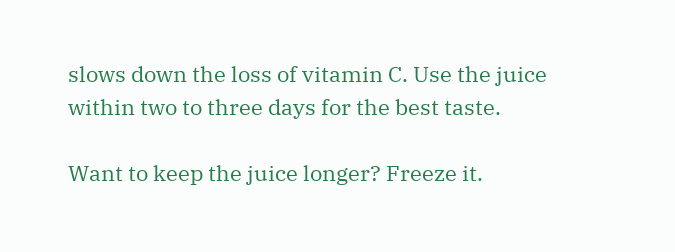slows down the loss of vitamin C. Use the juice within two to three days for the best taste.

Want to keep the juice longer? Freeze it.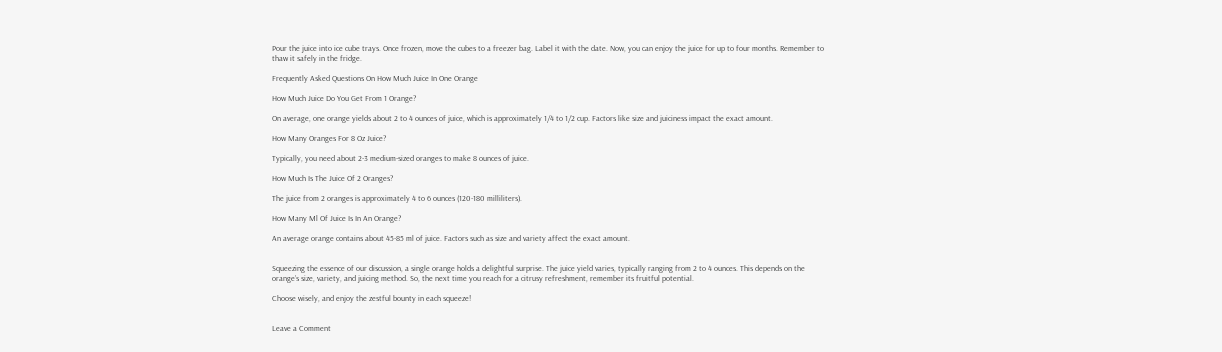Pour the juice into ice cube trays. Once frozen, move the cubes to a freezer bag. Label it with the date. Now, you can enjoy the juice for up to four months. Remember to thaw it safely in the fridge.

Frequently Asked Questions On How Much Juice In One Orange

How Much Juice Do You Get From 1 Orange?

On average, one orange yields about 2 to 4 ounces of juice, which is approximately 1/4 to 1/2 cup. Factors like size and juiciness impact the exact amount.

How Many Oranges For 8 Oz Juice?

Typically, you need about 2-3 medium-sized oranges to make 8 ounces of juice.

How Much Is The Juice Of 2 Oranges?

The juice from 2 oranges is approximately 4 to 6 ounces (120-180 milliliters).

How Many Ml Of Juice Is In An Orange?

An average orange contains about 45-85 ml of juice. Factors such as size and variety affect the exact amount.


Squeezing the essence of our discussion, a single orange holds a delightful surprise. The juice yield varies, typically ranging from 2 to 4 ounces. This depends on the orange’s size, variety, and juicing method. So, the next time you reach for a citrusy refreshment, remember its fruitful potential.

Choose wisely, and enjoy the zestful bounty in each squeeze!


Leave a Comment